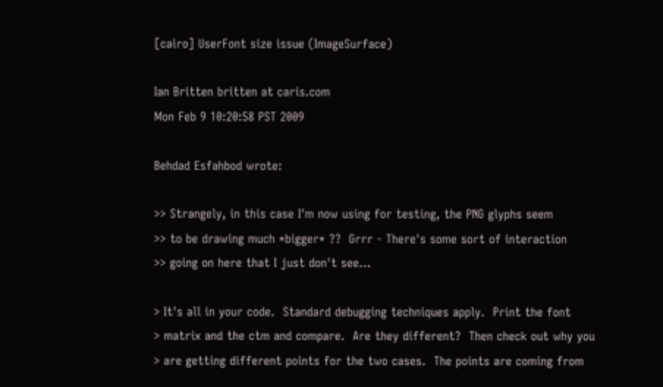[cairo] UserFont size issue (ImageSurface)

Ian Britten britten at caris.com
Mon Feb 9 10:20:58 PST 2009

Behdad Esfahbod wrote:

>> Strangely, in this case I'm now using for testing, the PNG glyphs seem
>> to be drawing much *bigger* ??  Grrr - There's some sort of interaction
>> going on here that I just don't see...

> It's all in your code.  Standard debugging techniques apply.  Print the font
> matrix and the ctm and compare.  Are they different?  Then check out why you
> are getting different points for the two cases.  The points are coming from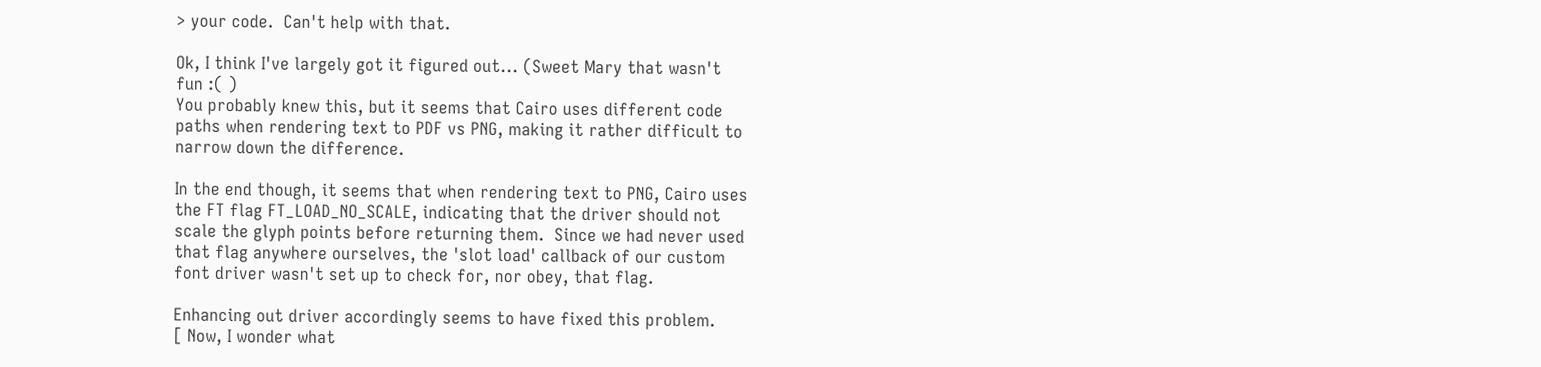> your code.  Can't help with that.

Ok, I think I've largely got it figured out... (Sweet Mary that wasn't
fun :( )
You probably knew this, but it seems that Cairo uses different code
paths when rendering text to PDF vs PNG, making it rather difficult to
narrow down the difference.

In the end though, it seems that when rendering text to PNG, Cairo uses
the FT flag FT_LOAD_NO_SCALE, indicating that the driver should not
scale the glyph points before returning them.  Since we had never used
that flag anywhere ourselves, the 'slot load' callback of our custom
font driver wasn't set up to check for, nor obey, that flag.

Enhancing out driver accordingly seems to have fixed this problem.
[ Now, I wonder what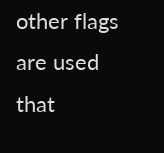other flags are used that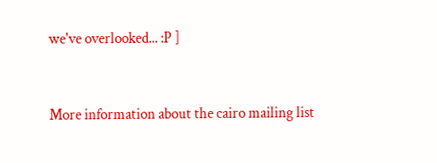we've overlooked... :P ]


More information about the cairo mailing list